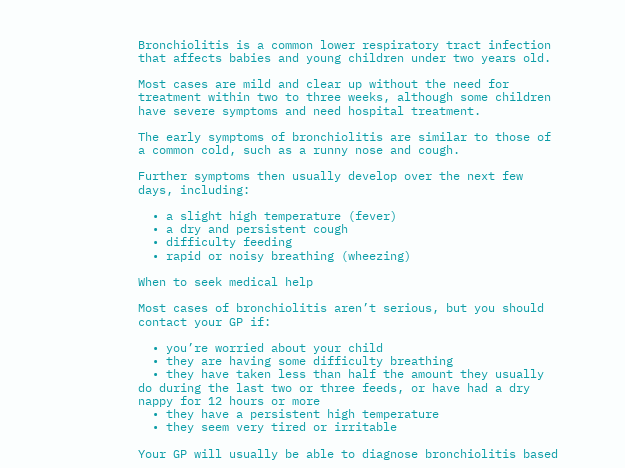Bronchiolitis is a common lower respiratory tract infection that affects babies and young children under two years old.

Most cases are mild and clear up without the need for treatment within two to three weeks, although some children have severe symptoms and need hospital treatment.

The early symptoms of bronchiolitis are similar to those of a common cold, such as a runny nose and cough.

Further symptoms then usually develop over the next few days, including:

  • a slight high temperature (fever)
  • a dry and persistent cough
  • difficulty feeding
  • rapid or noisy breathing (wheezing)

When to seek medical help

Most cases of bronchiolitis aren’t serious, but you should contact your GP if:

  • you’re worried about your child
  • they are having some difficulty breathing
  • they have taken less than half the amount they usually do during the last two or three feeds, or have had a dry nappy for 12 hours or more
  • they have a persistent high temperature
  • they seem very tired or irritable

Your GP will usually be able to diagnose bronchiolitis based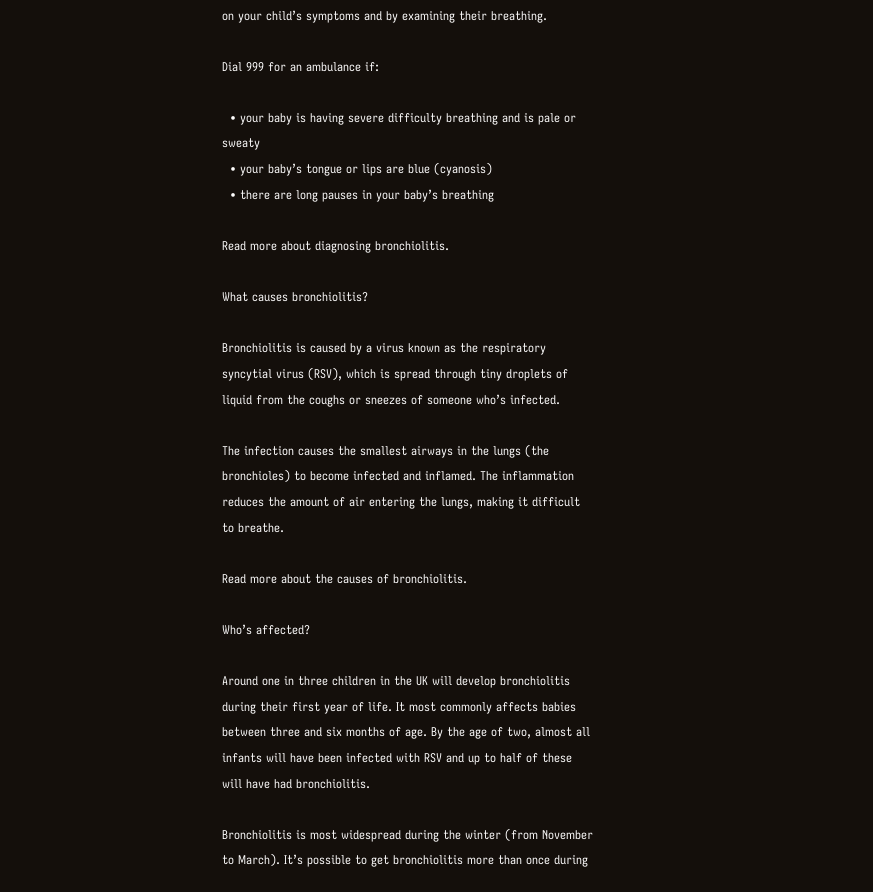on your child’s symptoms and by examining their breathing.

Dial 999 for an ambulance if:

  • your baby is having severe difficulty breathing and is pale or sweaty
  • your baby’s tongue or lips are blue (cyanosis)
  • there are long pauses in your baby’s breathing

Read more about diagnosing bronchiolitis.

What causes bronchiolitis?

Bronchiolitis is caused by a virus known as the respiratory syncytial virus (RSV), which is spread through tiny droplets of liquid from the coughs or sneezes of someone who’s infected.

The infection causes the smallest airways in the lungs (the bronchioles) to become infected and inflamed. The inflammation reduces the amount of air entering the lungs, making it difficult to breathe.

Read more about the causes of bronchiolitis.

Who’s affected?

Around one in three children in the UK will develop bronchiolitis during their first year of life. It most commonly affects babies between three and six months of age. By the age of two, almost all infants will have been infected with RSV and up to half of these will have had bronchiolitis.

Bronchiolitis is most widespread during the winter (from November to March). It’s possible to get bronchiolitis more than once during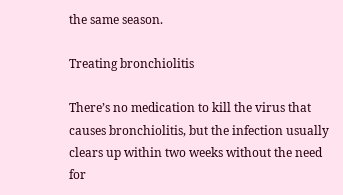the same season.

Treating bronchiolitis

There’s no medication to kill the virus that causes bronchiolitis, but the infection usually clears up within two weeks without the need for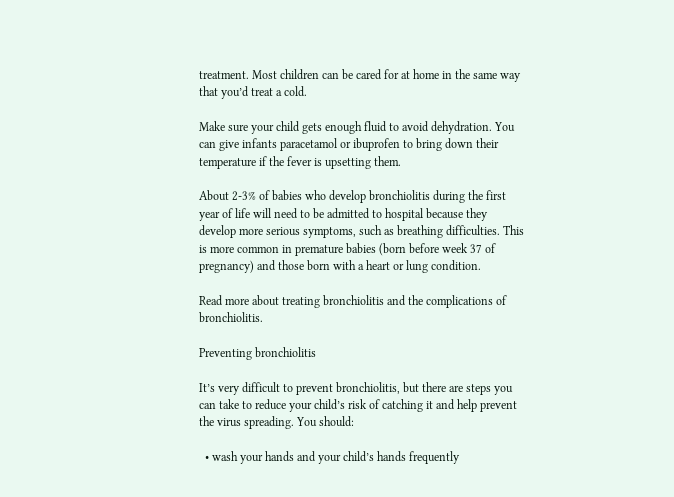treatment. Most children can be cared for at home in the same way that you’d treat a cold.

Make sure your child gets enough fluid to avoid dehydration. You can give infants paracetamol or ibuprofen to bring down their temperature if the fever is upsetting them.

About 2-3% of babies who develop bronchiolitis during the first year of life will need to be admitted to hospital because they develop more serious symptoms, such as breathing difficulties. This is more common in premature babies (born before week 37 of pregnancy) and those born with a heart or lung condition.

Read more about treating bronchiolitis and the complications of bronchiolitis.

Preventing bronchiolitis

It’s very difficult to prevent bronchiolitis, but there are steps you can take to reduce your child’s risk of catching it and help prevent the virus spreading. You should:

  • wash your hands and your child’s hands frequently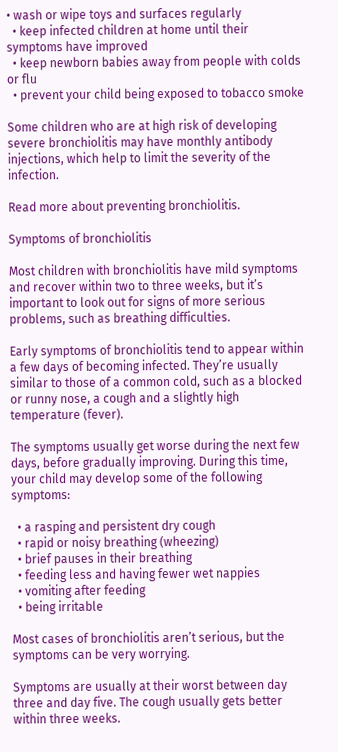• wash or wipe toys and surfaces regularly
  • keep infected children at home until their symptoms have improved
  • keep newborn babies away from people with colds or flu
  • prevent your child being exposed to tobacco smoke

Some children who are at high risk of developing severe bronchiolitis may have monthly antibody injections, which help to limit the severity of the infection.

Read more about preventing bronchiolitis.

Symptoms of bronchiolitis

Most children with bronchiolitis have mild symptoms and recover within two to three weeks, but it’s important to look out for signs of more serious problems, such as breathing difficulties.

Early symptoms of bronchiolitis tend to appear within a few days of becoming infected. They’re usually similar to those of a common cold, such as a blocked or runny nose, a cough and a slightly high temperature (fever).

The symptoms usually get worse during the next few days, before gradually improving. During this time, your child may develop some of the following symptoms:

  • a rasping and persistent dry cough
  • rapid or noisy breathing (wheezing)
  • brief pauses in their breathing
  • feeding less and having fewer wet nappies
  • vomiting after feeding
  • being irritable

Most cases of bronchiolitis aren’t serious, but the symptoms can be very worrying.

Symptoms are usually at their worst between day three and day five. The cough usually gets better within three weeks.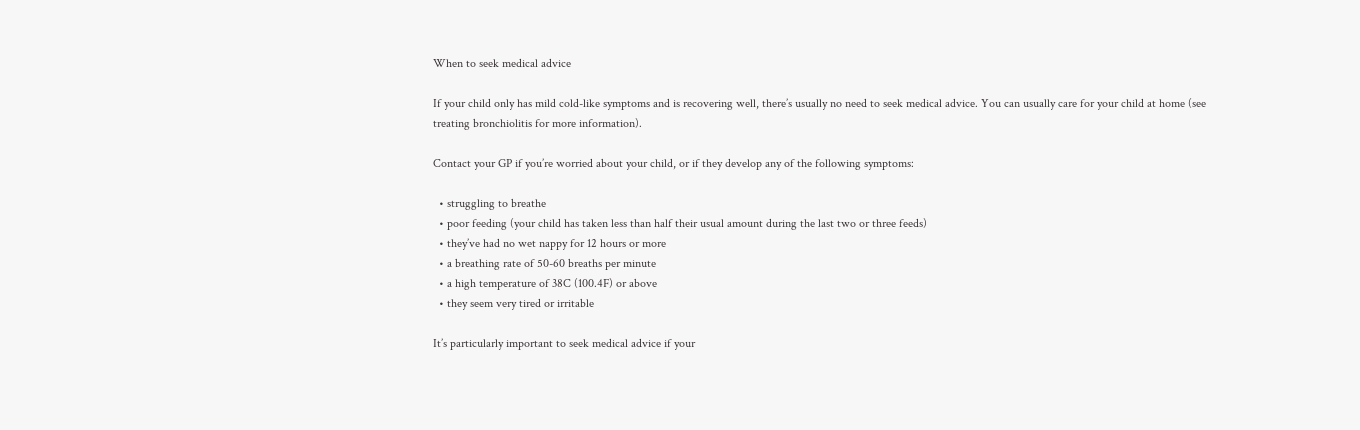When to seek medical advice

If your child only has mild cold-like symptoms and is recovering well, there’s usually no need to seek medical advice. You can usually care for your child at home (see treating bronchiolitis for more information).

Contact your GP if you’re worried about your child, or if they develop any of the following symptoms:

  • struggling to breathe
  • poor feeding (your child has taken less than half their usual amount during the last two or three feeds)
  • they’ve had no wet nappy for 12 hours or more
  • a breathing rate of 50-60 breaths per minute
  • a high temperature of 38C (100.4F) or above
  • they seem very tired or irritable

It’s particularly important to seek medical advice if your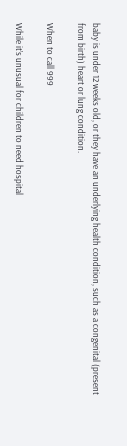baby is under 12 weeks old, or they have an underlying health condition, such as a congenital (present from birth) heart or lung condition.

When to call 999

While it’s unusual for children to need hospital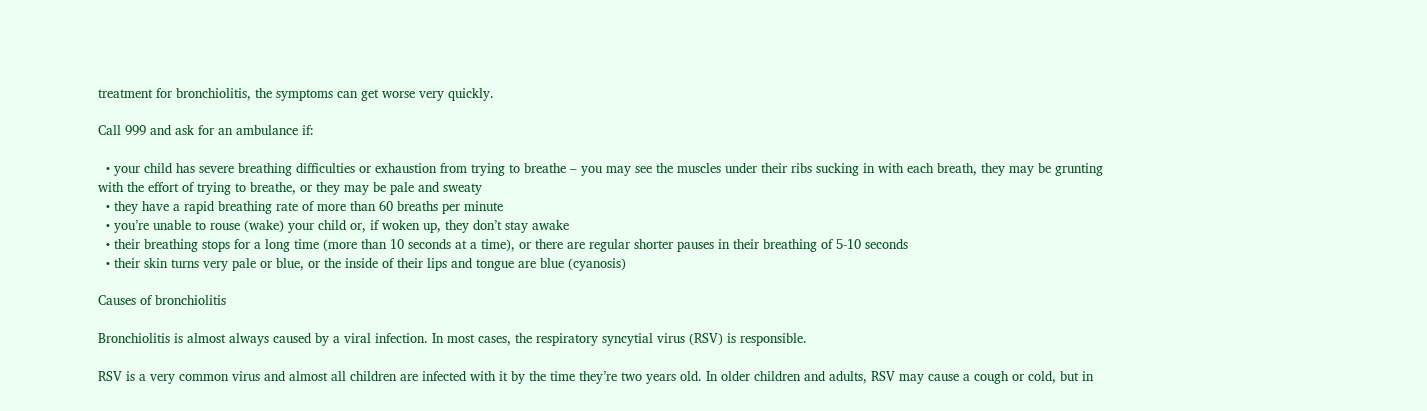treatment for bronchiolitis, the symptoms can get worse very quickly.

Call 999 and ask for an ambulance if:

  • your child has severe breathing difficulties or exhaustion from trying to breathe – you may see the muscles under their ribs sucking in with each breath, they may be grunting with the effort of trying to breathe, or they may be pale and sweaty
  • they have a rapid breathing rate of more than 60 breaths per minute
  • you’re unable to rouse (wake) your child or, if woken up, they don’t stay awake
  • their breathing stops for a long time (more than 10 seconds at a time), or there are regular shorter pauses in their breathing of 5-10 seconds
  • their skin turns very pale or blue, or the inside of their lips and tongue are blue (cyanosis)

Causes of bronchiolitis

Bronchiolitis is almost always caused by a viral infection. In most cases, the respiratory syncytial virus (RSV) is responsible.

RSV is a very common virus and almost all children are infected with it by the time they’re two years old. In older children and adults, RSV may cause a cough or cold, but in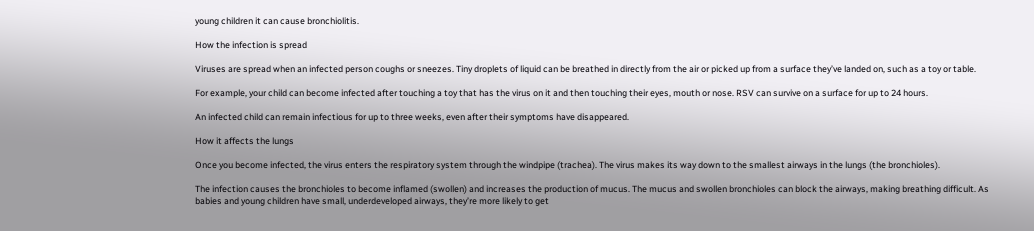young children it can cause bronchiolitis.

How the infection is spread

Viruses are spread when an infected person coughs or sneezes. Tiny droplets of liquid can be breathed in directly from the air or picked up from a surface they’ve landed on, such as a toy or table.

For example, your child can become infected after touching a toy that has the virus on it and then touching their eyes, mouth or nose. RSV can survive on a surface for up to 24 hours.

An infected child can remain infectious for up to three weeks, even after their symptoms have disappeared.

How it affects the lungs

Once you become infected, the virus enters the respiratory system through the windpipe (trachea). The virus makes its way down to the smallest airways in the lungs (the bronchioles).

The infection causes the bronchioles to become inflamed (swollen) and increases the production of mucus. The mucus and swollen bronchioles can block the airways, making breathing difficult. As babies and young children have small, underdeveloped airways, they’re more likely to get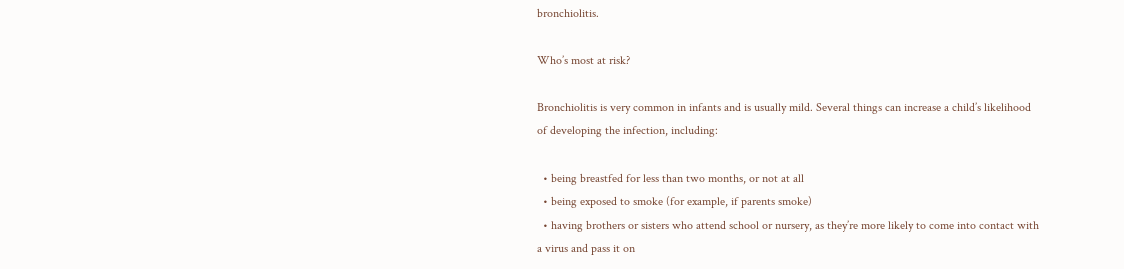bronchiolitis.

Who’s most at risk?

Bronchiolitis is very common in infants and is usually mild. Several things can increase a child’s likelihood of developing the infection, including:

  • being breastfed for less than two months, or not at all
  • being exposed to smoke (for example, if parents smoke)
  • having brothers or sisters who attend school or nursery, as they’re more likely to come into contact with a virus and pass it on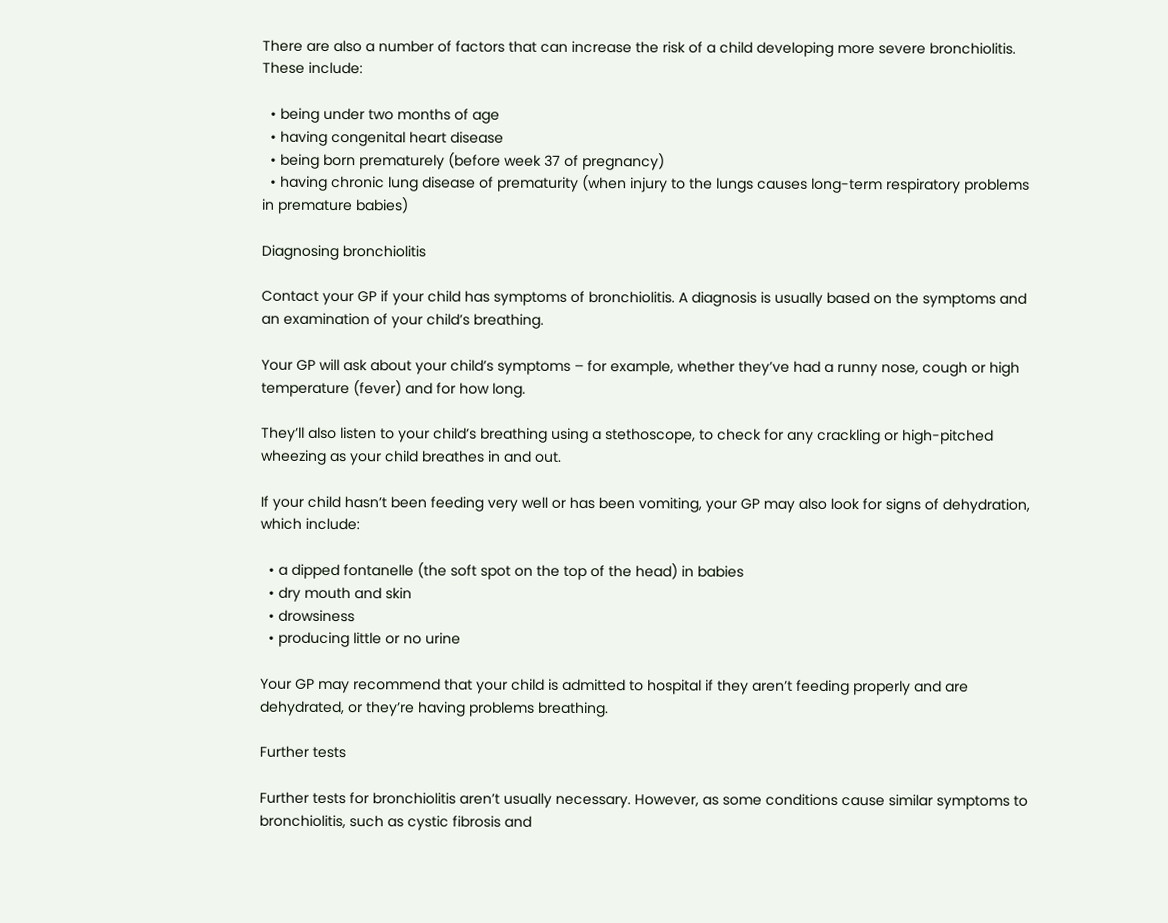There are also a number of factors that can increase the risk of a child developing more severe bronchiolitis. These include:

  • being under two months of age
  • having congenital heart disease
  • being born prematurely (before week 37 of pregnancy)
  • having chronic lung disease of prematurity (when injury to the lungs causes long-term respiratory problems in premature babies)

Diagnosing bronchiolitis

Contact your GP if your child has symptoms of bronchiolitis. A diagnosis is usually based on the symptoms and an examination of your child’s breathing.

Your GP will ask about your child’s symptoms – for example, whether they’ve had a runny nose, cough or high temperature (fever) and for how long.

They’ll also listen to your child’s breathing using a stethoscope, to check for any crackling or high-pitched wheezing as your child breathes in and out.

If your child hasn’t been feeding very well or has been vomiting, your GP may also look for signs of dehydration, which include:

  • a dipped fontanelle (the soft spot on the top of the head) in babies
  • dry mouth and skin
  • drowsiness
  • producing little or no urine

Your GP may recommend that your child is admitted to hospital if they aren’t feeding properly and are dehydrated, or they’re having problems breathing.

Further tests

Further tests for bronchiolitis aren’t usually necessary. However, as some conditions cause similar symptoms to bronchiolitis, such as cystic fibrosis and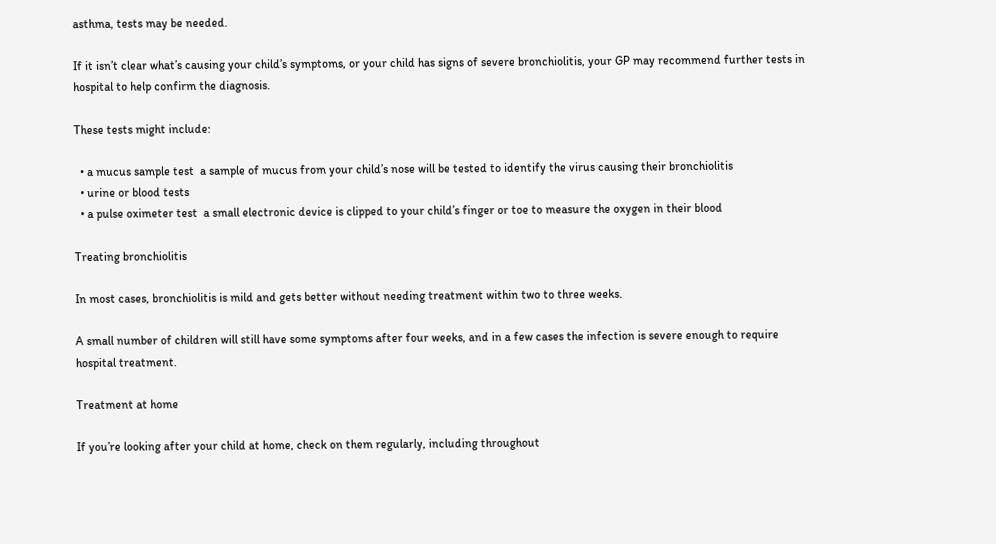asthma, tests may be needed.

If it isn’t clear what’s causing your child’s symptoms, or your child has signs of severe bronchiolitis, your GP may recommend further tests in hospital to help confirm the diagnosis.

These tests might include:

  • a mucus sample test  a sample of mucus from your child’s nose will be tested to identify the virus causing their bronchiolitis
  • urine or blood tests
  • a pulse oximeter test  a small electronic device is clipped to your child’s finger or toe to measure the oxygen in their blood

Treating bronchiolitis

In most cases, bronchiolitis is mild and gets better without needing treatment within two to three weeks.

A small number of children will still have some symptoms after four weeks, and in a few cases the infection is severe enough to require hospital treatment.

Treatment at home

If you’re looking after your child at home, check on them regularly, including throughout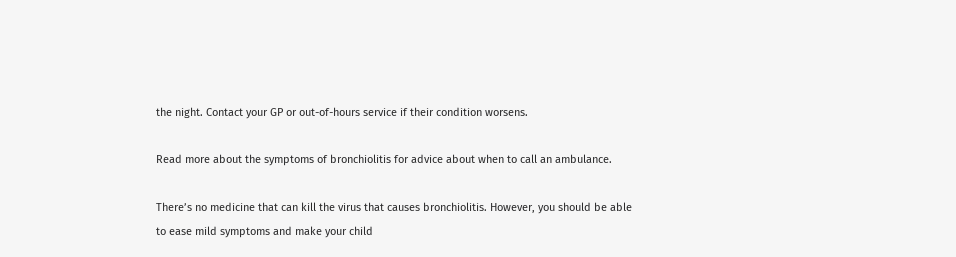the night. Contact your GP or out-of-hours service if their condition worsens.

Read more about the symptoms of bronchiolitis for advice about when to call an ambulance.

There’s no medicine that can kill the virus that causes bronchiolitis. However, you should be able to ease mild symptoms and make your child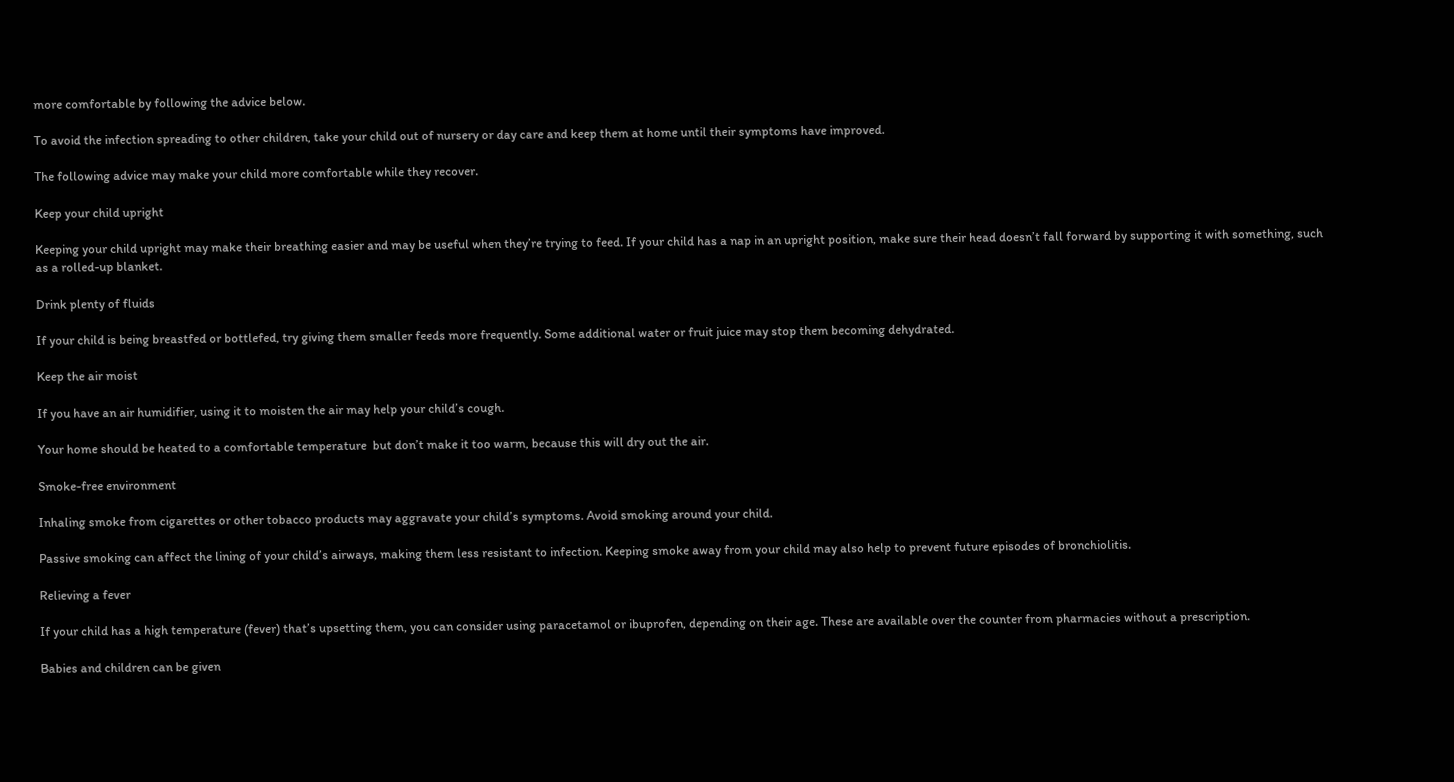more comfortable by following the advice below.

To avoid the infection spreading to other children, take your child out of nursery or day care and keep them at home until their symptoms have improved.

The following advice may make your child more comfortable while they recover.

Keep your child upright

Keeping your child upright may make their breathing easier and may be useful when they’re trying to feed. If your child has a nap in an upright position, make sure their head doesn’t fall forward by supporting it with something, such as a rolled-up blanket.

Drink plenty of fluids

If your child is being breastfed or bottlefed, try giving them smaller feeds more frequently. Some additional water or fruit juice may stop them becoming dehydrated.

Keep the air moist

If you have an air humidifier, using it to moisten the air may help your child’s cough.

Your home should be heated to a comfortable temperature  but don’t make it too warm, because this will dry out the air.

Smoke-free environment

Inhaling smoke from cigarettes or other tobacco products may aggravate your child’s symptoms. Avoid smoking around your child.

Passive smoking can affect the lining of your child’s airways, making them less resistant to infection. Keeping smoke away from your child may also help to prevent future episodes of bronchiolitis.

Relieving a fever

If your child has a high temperature (fever) that’s upsetting them, you can consider using paracetamol or ibuprofen, depending on their age. These are available over the counter from pharmacies without a prescription.

Babies and children can be given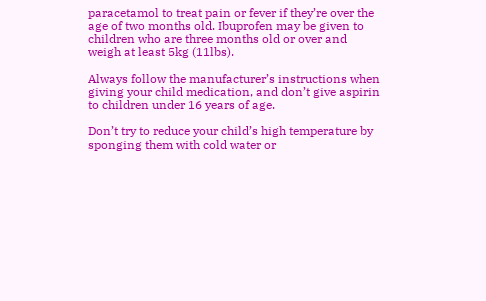paracetamol to treat pain or fever if they’re over the age of two months old. Ibuprofen may be given to children who are three months old or over and weigh at least 5kg (11lbs).

Always follow the manufacturer’s instructions when giving your child medication, and don’t give aspirin to children under 16 years of age.

Don’t try to reduce your child’s high temperature by sponging them with cold water or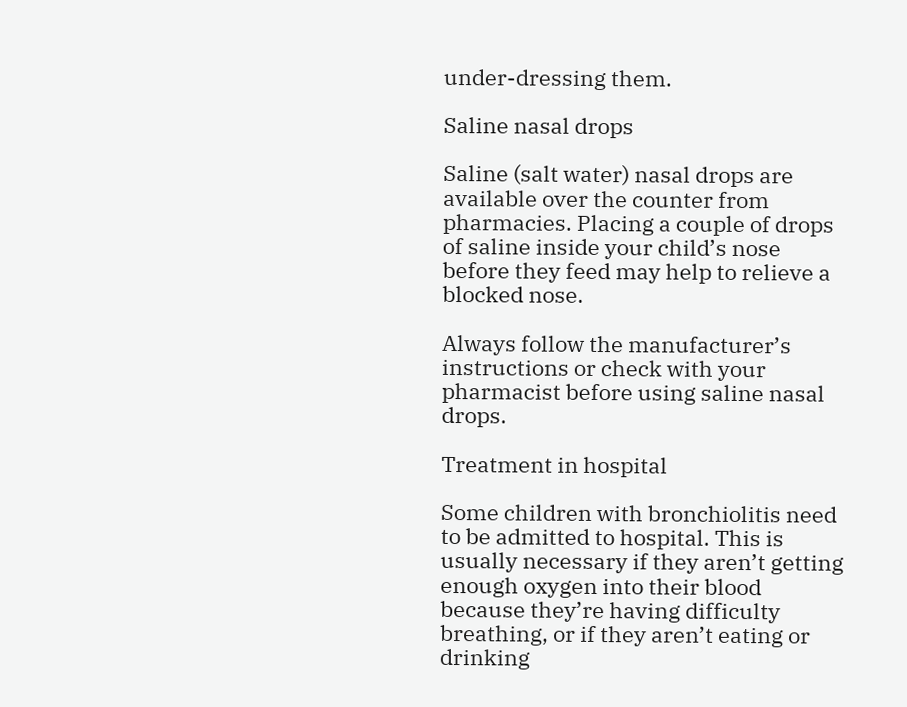under-dressing them.

Saline nasal drops

Saline (salt water) nasal drops are available over the counter from pharmacies. Placing a couple of drops of saline inside your child’s nose before they feed may help to relieve a blocked nose.

Always follow the manufacturer’s instructions or check with your pharmacist before using saline nasal drops.

Treatment in hospital

Some children with bronchiolitis need to be admitted to hospital. This is usually necessary if they aren’t getting enough oxygen into their blood because they’re having difficulty breathing, or if they aren’t eating or drinking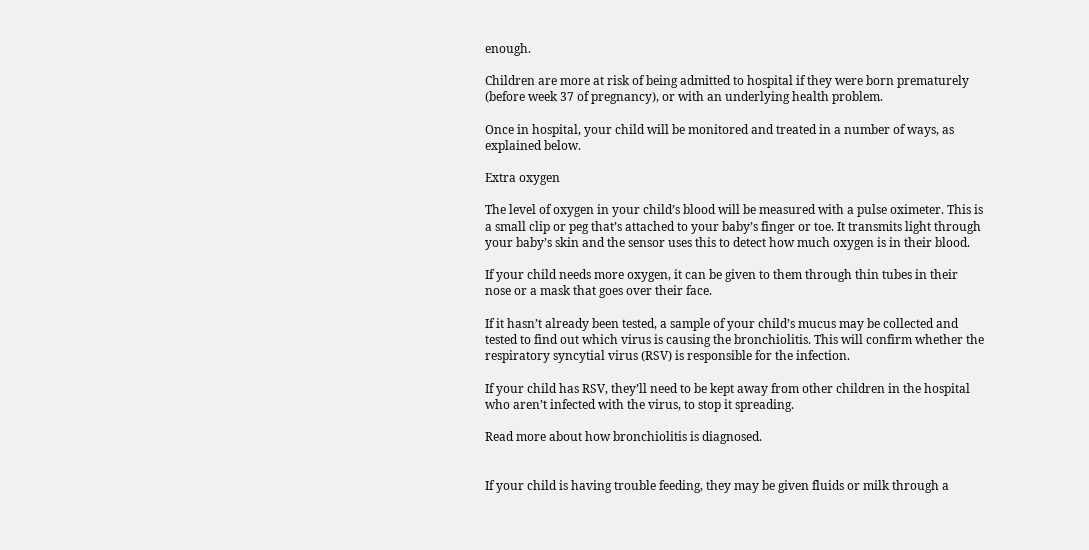enough.

Children are more at risk of being admitted to hospital if they were born prematurely (before week 37 of pregnancy), or with an underlying health problem.

Once in hospital, your child will be monitored and treated in a number of ways, as explained below.

Extra oxygen

The level of oxygen in your child’s blood will be measured with a pulse oximeter. This is a small clip or peg that’s attached to your baby’s finger or toe. It transmits light through your baby’s skin and the sensor uses this to detect how much oxygen is in their blood.

If your child needs more oxygen, it can be given to them through thin tubes in their nose or a mask that goes over their face.

If it hasn’t already been tested, a sample of your child’s mucus may be collected and tested to find out which virus is causing the bronchiolitis. This will confirm whether the respiratory syncytial virus (RSV) is responsible for the infection.

If your child has RSV, they’ll need to be kept away from other children in the hospital who aren’t infected with the virus, to stop it spreading.

Read more about how bronchiolitis is diagnosed.


If your child is having trouble feeding, they may be given fluids or milk through a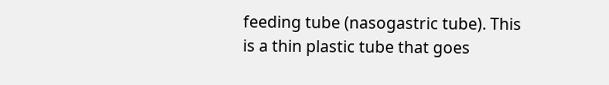feeding tube (nasogastric tube). This is a thin plastic tube that goes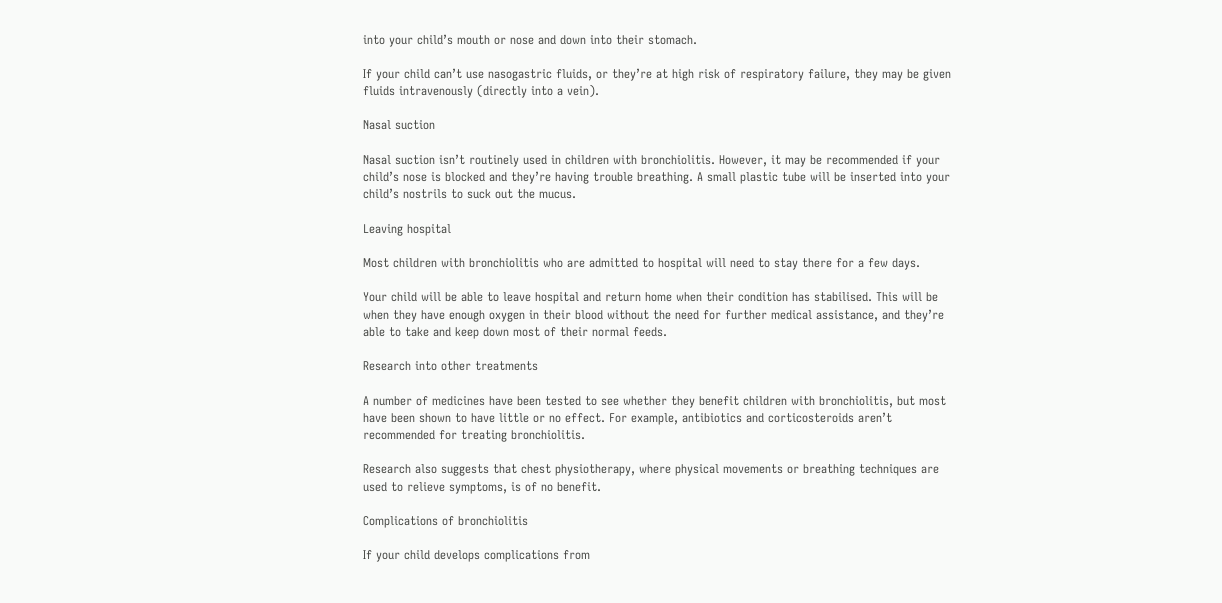into your child’s mouth or nose and down into their stomach.

If your child can’t use nasogastric fluids, or they’re at high risk of respiratory failure, they may be given fluids intravenously (directly into a vein).

Nasal suction

Nasal suction isn’t routinely used in children with bronchiolitis. However, it may be recommended if your child’s nose is blocked and they’re having trouble breathing. A small plastic tube will be inserted into your child’s nostrils to suck out the mucus.

Leaving hospital

Most children with bronchiolitis who are admitted to hospital will need to stay there for a few days.

Your child will be able to leave hospital and return home when their condition has stabilised. This will be when they have enough oxygen in their blood without the need for further medical assistance, and they’re able to take and keep down most of their normal feeds.

Research into other treatments

A number of medicines have been tested to see whether they benefit children with bronchiolitis, but most have been shown to have little or no effect. For example, antibiotics and corticosteroids aren’t recommended for treating bronchiolitis.

Research also suggests that chest physiotherapy, where physical movements or breathing techniques are used to relieve symptoms, is of no benefit.

Complications of bronchiolitis

If your child develops complications from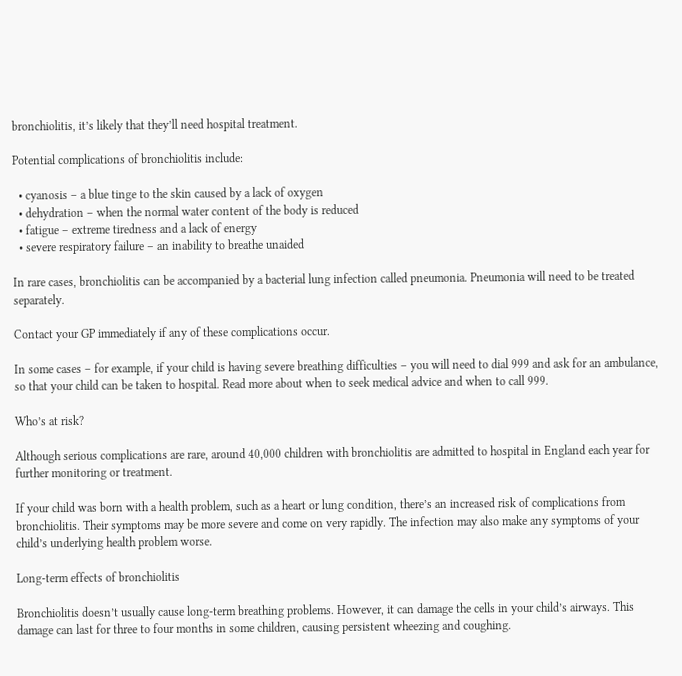bronchiolitis, it’s likely that they’ll need hospital treatment.

Potential complications of bronchiolitis include:

  • cyanosis – a blue tinge to the skin caused by a lack of oxygen
  • dehydration – when the normal water content of the body is reduced
  • fatigue – extreme tiredness and a lack of energy
  • severe respiratory failure – an inability to breathe unaided

In rare cases, bronchiolitis can be accompanied by a bacterial lung infection called pneumonia. Pneumonia will need to be treated separately.

Contact your GP immediately if any of these complications occur.

In some cases – for example, if your child is having severe breathing difficulties – you will need to dial 999 and ask for an ambulance, so that your child can be taken to hospital. Read more about when to seek medical advice and when to call 999.

Who’s at risk?

Although serious complications are rare, around 40,000 children with bronchiolitis are admitted to hospital in England each year for further monitoring or treatment.

If your child was born with a health problem, such as a heart or lung condition, there’s an increased risk of complications from bronchiolitis. Their symptoms may be more severe and come on very rapidly. The infection may also make any symptoms of your child’s underlying health problem worse.

Long-term effects of bronchiolitis

Bronchiolitis doesn’t usually cause long-term breathing problems. However, it can damage the cells in your child’s airways. This damage can last for three to four months in some children, causing persistent wheezing and coughing.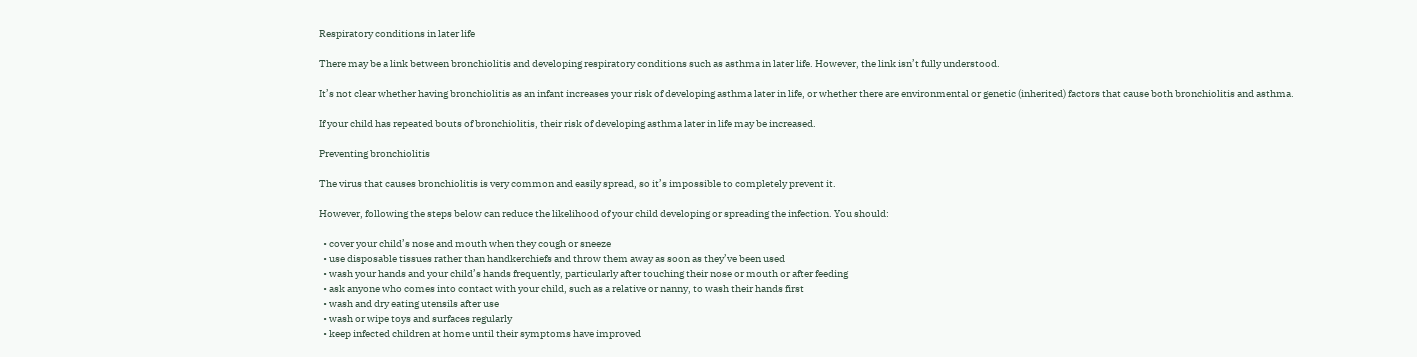Respiratory conditions in later life

There may be a link between bronchiolitis and developing respiratory conditions such as asthma in later life. However, the link isn’t fully understood.

It’s not clear whether having bronchiolitis as an infant increases your risk of developing asthma later in life, or whether there are environmental or genetic (inherited) factors that cause both bronchiolitis and asthma.

If your child has repeated bouts of bronchiolitis, their risk of developing asthma later in life may be increased.

Preventing bronchiolitis

The virus that causes bronchiolitis is very common and easily spread, so it’s impossible to completely prevent it.

However, following the steps below can reduce the likelihood of your child developing or spreading the infection. You should:

  • cover your child’s nose and mouth when they cough or sneeze
  • use disposable tissues rather than handkerchiefs and throw them away as soon as they’ve been used
  • wash your hands and your child’s hands frequently, particularly after touching their nose or mouth or after feeding
  • ask anyone who comes into contact with your child, such as a relative or nanny, to wash their hands first
  • wash and dry eating utensils after use
  • wash or wipe toys and surfaces regularly
  • keep infected children at home until their symptoms have improved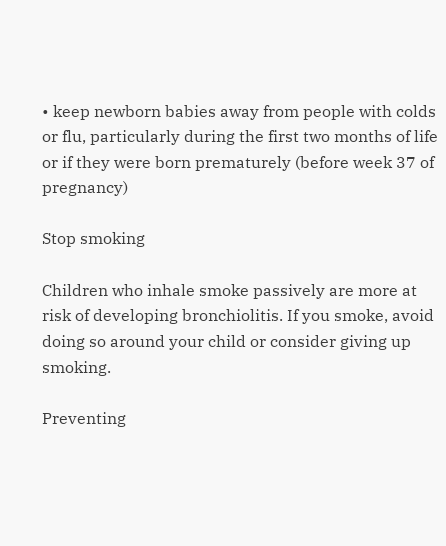• keep newborn babies away from people with colds or flu, particularly during the first two months of life or if they were born prematurely (before week 37 of pregnancy)

Stop smoking

Children who inhale smoke passively are more at risk of developing bronchiolitis. If you smoke, avoid doing so around your child or consider giving up smoking.

Preventing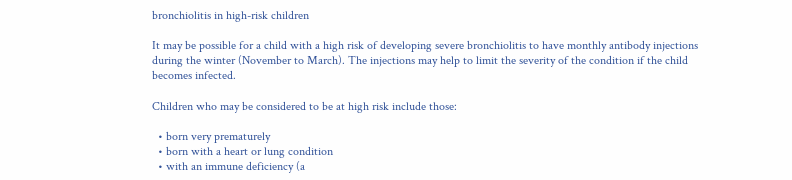bronchiolitis in high-risk children

It may be possible for a child with a high risk of developing severe bronchiolitis to have monthly antibody injections during the winter (November to March). The injections may help to limit the severity of the condition if the child becomes infected.

Children who may be considered to be at high risk include those:

  • born very prematurely
  • born with a heart or lung condition
  • with an immune deficiency (a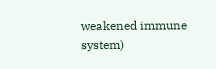weakened immune system)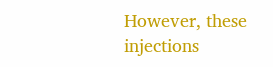However, these injections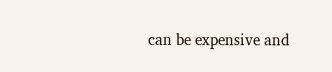can be expensive and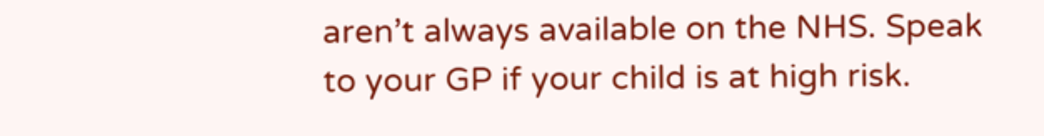aren’t always available on the NHS. Speak to your GP if your child is at high risk.